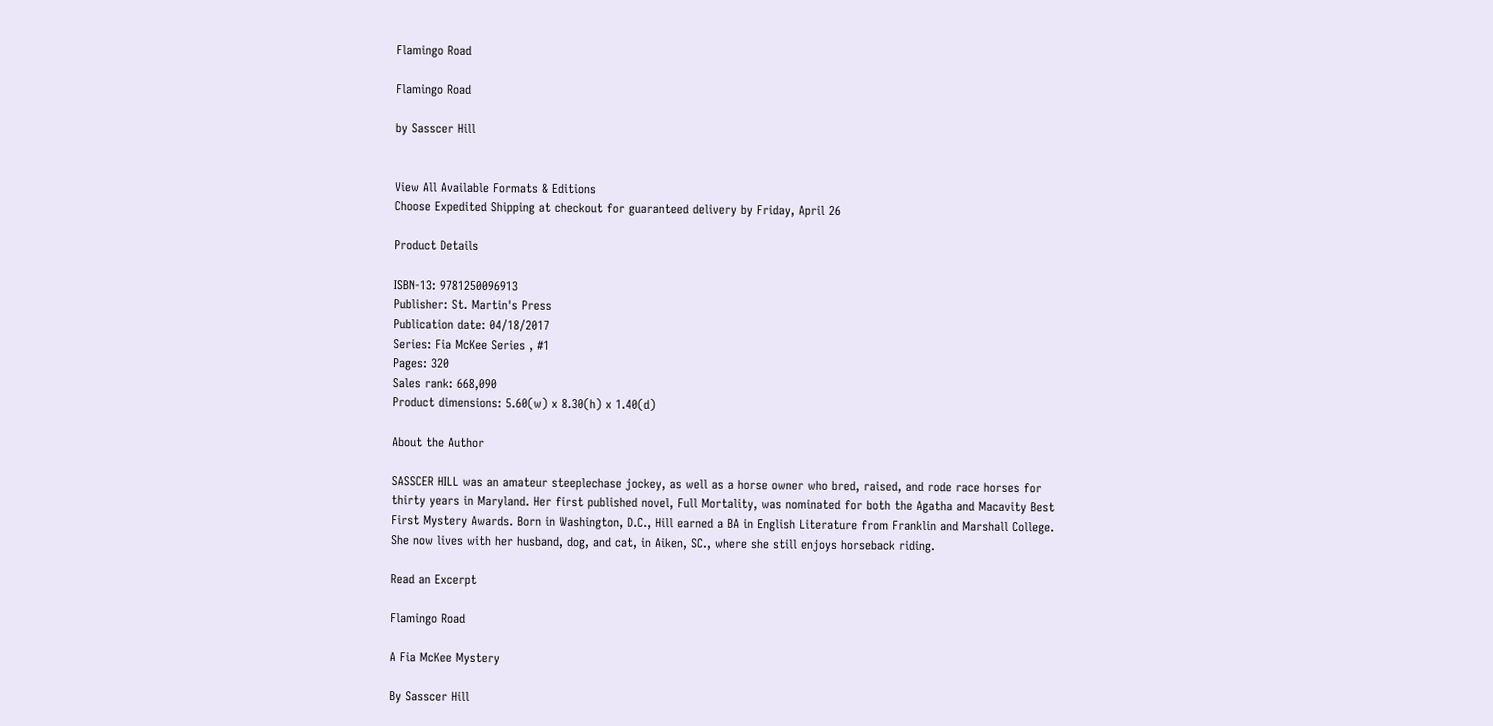Flamingo Road

Flamingo Road

by Sasscer Hill


View All Available Formats & Editions
Choose Expedited Shipping at checkout for guaranteed delivery by Friday, April 26

Product Details

ISBN-13: 9781250096913
Publisher: St. Martin's Press
Publication date: 04/18/2017
Series: Fia McKee Series , #1
Pages: 320
Sales rank: 668,090
Product dimensions: 5.60(w) x 8.30(h) x 1.40(d)

About the Author

SASSCER HILL was an amateur steeplechase jockey, as well as a horse owner who bred, raised, and rode race horses for thirty years in Maryland. Her first published novel, Full Mortality, was nominated for both the Agatha and Macavity Best First Mystery Awards. Born in Washington, D.C., Hill earned a BA in English Literature from Franklin and Marshall College. She now lives with her husband, dog, and cat, in Aiken, SC., where she still enjoys horseback riding.

Read an Excerpt

Flamingo Road

A Fia McKee Mystery

By Sasscer Hill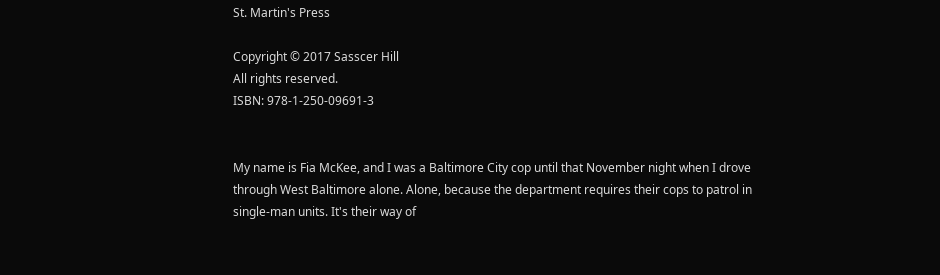St. Martin's Press

Copyright © 2017 Sasscer Hill
All rights reserved.
ISBN: 978-1-250-09691-3


My name is Fia McKee, and I was a Baltimore City cop until that November night when I drove through West Baltimore alone. Alone, because the department requires their cops to patrol in single-man units. It's their way of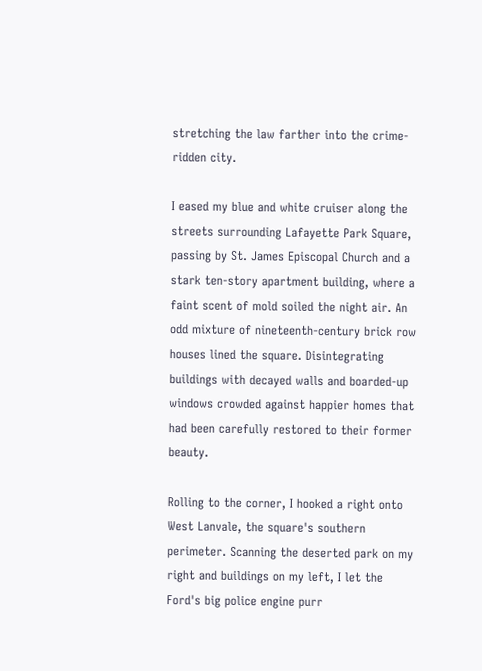stretching the law farther into the crime-ridden city.

I eased my blue and white cruiser along the streets surrounding Lafayette Park Square, passing by St. James Episcopal Church and a stark ten-story apartment building, where a faint scent of mold soiled the night air. An odd mixture of nineteenth-century brick row houses lined the square. Disintegrating buildings with decayed walls and boarded-up windows crowded against happier homes that had been carefully restored to their former beauty.

Rolling to the corner, I hooked a right onto West Lanvale, the square's southern perimeter. Scanning the deserted park on my right and buildings on my left, I let the Ford's big police engine purr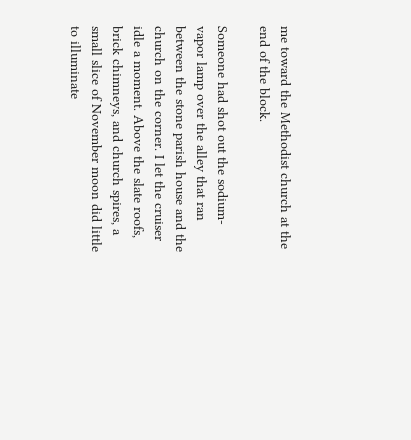me toward the Methodist church at the end of the block.

Someone had shot out the sodium-vapor lamp over the alley that ran between the stone parish house and the church on the corner. I let the cruiser idle a moment. Above the slate roofs, brick chimneys, and church spires, a small slice of November moon did little to illuminate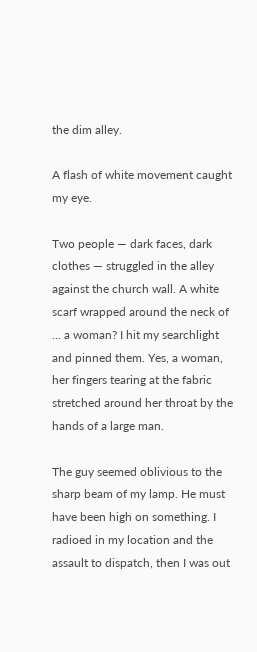the dim alley.

A flash of white movement caught my eye.

Two people — dark faces, dark clothes — struggled in the alley against the church wall. A white scarf wrapped around the neck of ... a woman? I hit my searchlight and pinned them. Yes, a woman, her fingers tearing at the fabric stretched around her throat by the hands of a large man.

The guy seemed oblivious to the sharp beam of my lamp. He must have been high on something. I radioed in my location and the assault to dispatch, then I was out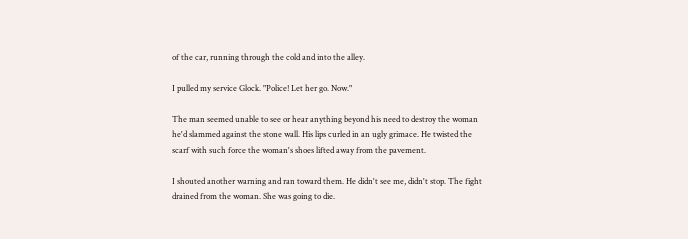of the car, running through the cold and into the alley.

I pulled my service Glock. "Police! Let her go. Now."

The man seemed unable to see or hear anything beyond his need to destroy the woman he'd slammed against the stone wall. His lips curled in an ugly grimace. He twisted the scarf with such force the woman's shoes lifted away from the pavement.

I shouted another warning and ran toward them. He didn't see me, didn't stop. The fight drained from the woman. She was going to die.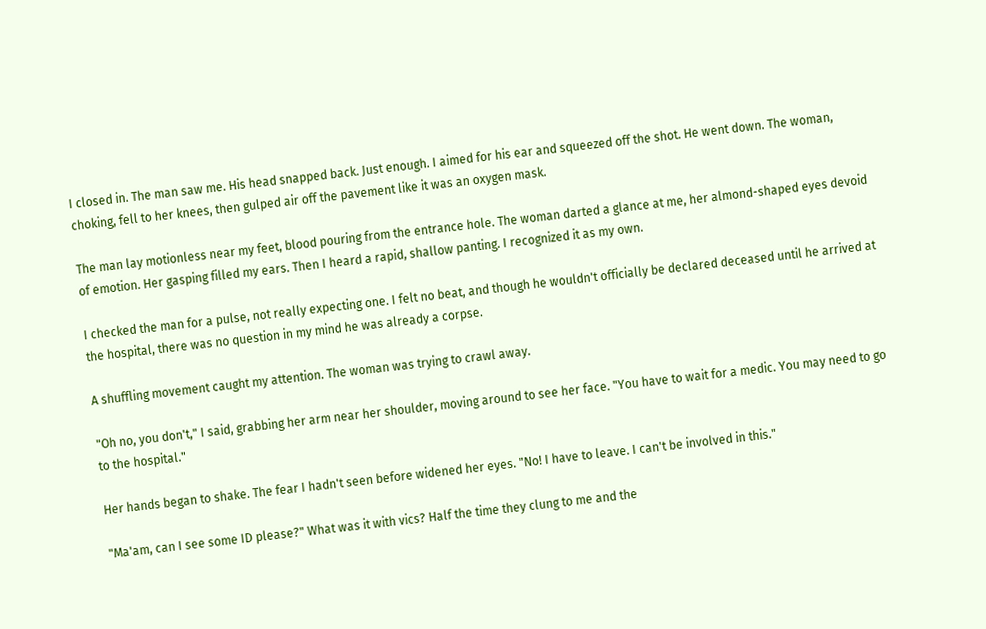I closed in. The man saw me. His head snapped back. Just enough. I aimed for his ear and squeezed off the shot. He went down. The woman, choking, fell to her knees, then gulped air off the pavement like it was an oxygen mask.

The man lay motionless near my feet, blood pouring from the entrance hole. The woman darted a glance at me, her almond-shaped eyes devoid of emotion. Her gasping filled my ears. Then I heard a rapid, shallow panting. I recognized it as my own.

I checked the man for a pulse, not really expecting one. I felt no beat, and though he wouldn't officially be declared deceased until he arrived at the hospital, there was no question in my mind he was already a corpse.

A shuffling movement caught my attention. The woman was trying to crawl away.

"Oh no, you don't," I said, grabbing her arm near her shoulder, moving around to see her face. "You have to wait for a medic. You may need to go to the hospital."

Her hands began to shake. The fear I hadn't seen before widened her eyes. "No! I have to leave. I can't be involved in this."

"Ma'am, can I see some ID please?" What was it with vics? Half the time they clung to me and the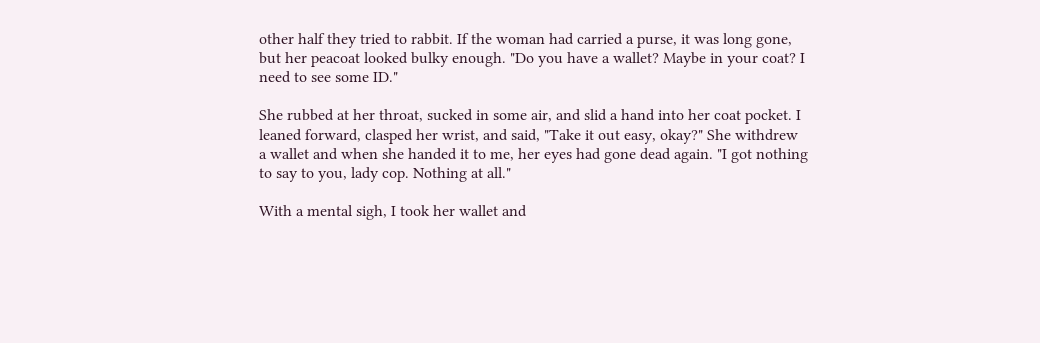other half they tried to rabbit. If the woman had carried a purse, it was long gone, but her peacoat looked bulky enough. "Do you have a wallet? Maybe in your coat? I need to see some ID."

She rubbed at her throat, sucked in some air, and slid a hand into her coat pocket. I leaned forward, clasped her wrist, and said, "Take it out easy, okay?" She withdrew a wallet and when she handed it to me, her eyes had gone dead again. "I got nothing to say to you, lady cop. Nothing at all."

With a mental sigh, I took her wallet and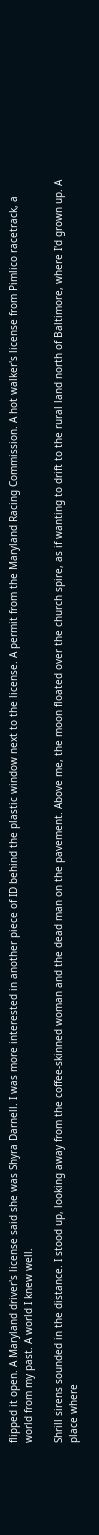flipped it open. A Maryland driver's license said she was Shyra Darnell. I was more interested in another piece of ID behind the plastic window next to the license. A permit from the Maryland Racing Commission. A hot walker's license from Pimlico racetrack, a world from my past. A world I knew well.

Shrill sirens sounded in the distance. I stood up, looking away from the coffee-skinned woman and the dead man on the pavement. Above me, the moon floated over the church spire, as if wanting to drift to the rural land north of Baltimore, where I'd grown up. A place where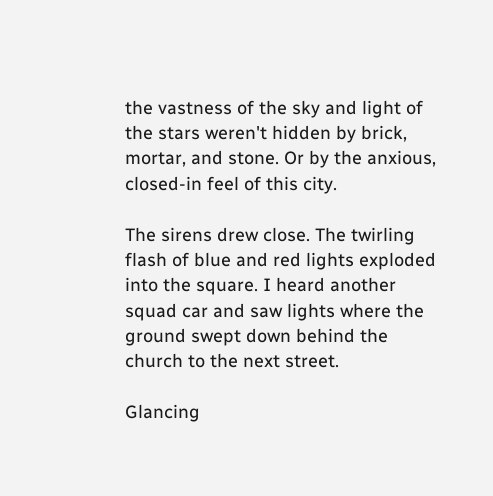the vastness of the sky and light of the stars weren't hidden by brick, mortar, and stone. Or by the anxious, closed-in feel of this city.

The sirens drew close. The twirling flash of blue and red lights exploded into the square. I heard another squad car and saw lights where the ground swept down behind the church to the next street.

Glancing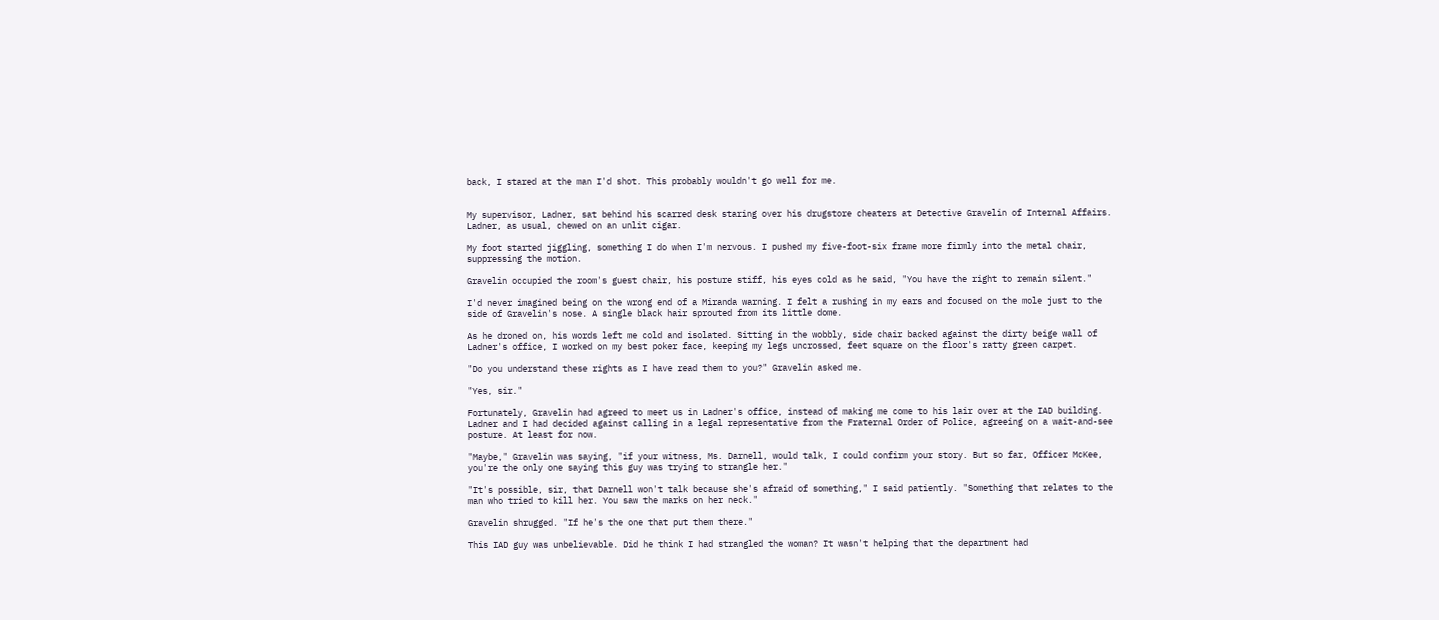back, I stared at the man I'd shot. This probably wouldn't go well for me.


My supervisor, Ladner, sat behind his scarred desk staring over his drugstore cheaters at Detective Gravelin of Internal Affairs. Ladner, as usual, chewed on an unlit cigar.

My foot started jiggling, something I do when I'm nervous. I pushed my five-foot-six frame more firmly into the metal chair, suppressing the motion.

Gravelin occupied the room's guest chair, his posture stiff, his eyes cold as he said, "You have the right to remain silent."

I'd never imagined being on the wrong end of a Miranda warning. I felt a rushing in my ears and focused on the mole just to the side of Gravelin's nose. A single black hair sprouted from its little dome.

As he droned on, his words left me cold and isolated. Sitting in the wobbly, side chair backed against the dirty beige wall of Ladner's office, I worked on my best poker face, keeping my legs uncrossed, feet square on the floor's ratty green carpet.

"Do you understand these rights as I have read them to you?" Gravelin asked me.

"Yes, sir."

Fortunately, Gravelin had agreed to meet us in Ladner's office, instead of making me come to his lair over at the IAD building. Ladner and I had decided against calling in a legal representative from the Fraternal Order of Police, agreeing on a wait-and-see posture. At least for now.

"Maybe," Gravelin was saying, "if your witness, Ms. Darnell, would talk, I could confirm your story. But so far, Officer McKee, you're the only one saying this guy was trying to strangle her."

"It's possible, sir, that Darnell won't talk because she's afraid of something," I said patiently. "Something that relates to the man who tried to kill her. You saw the marks on her neck."

Gravelin shrugged. "If he's the one that put them there."

This IAD guy was unbelievable. Did he think I had strangled the woman? It wasn't helping that the department had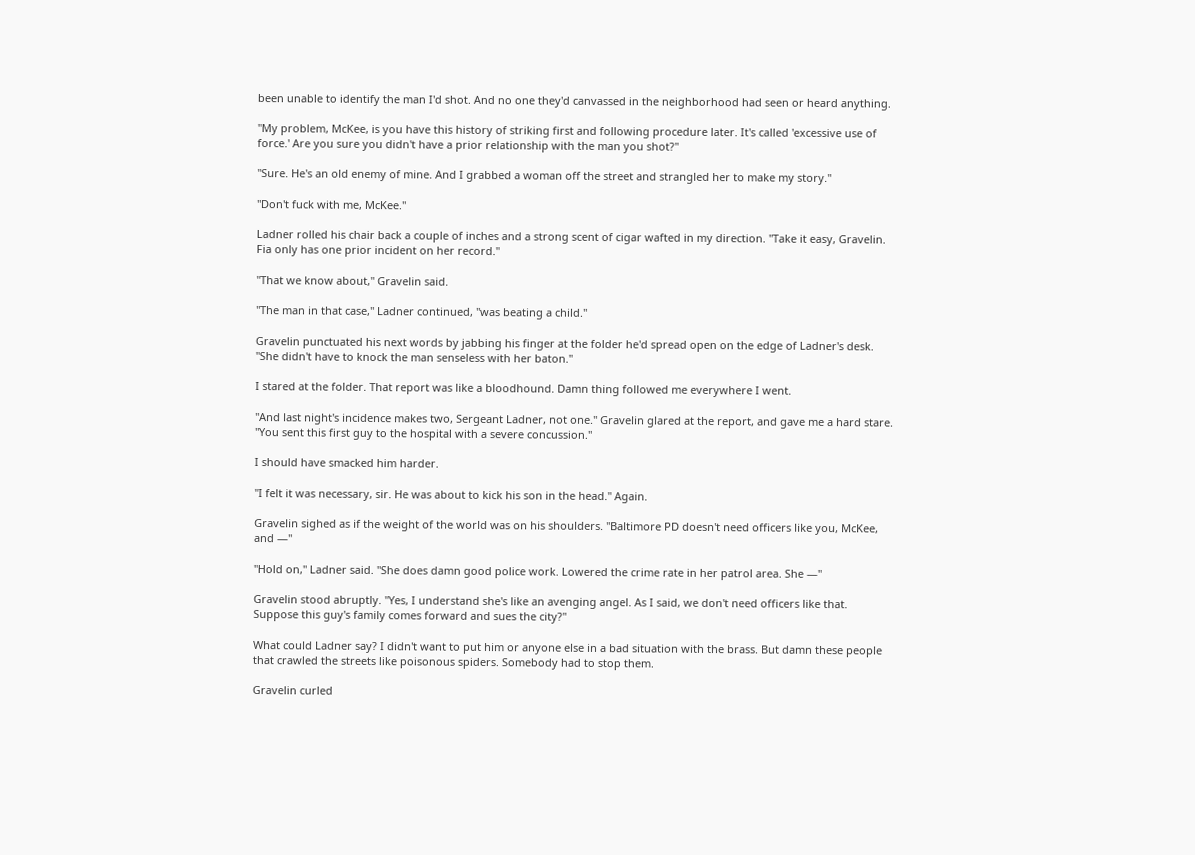been unable to identify the man I'd shot. And no one they'd canvassed in the neighborhood had seen or heard anything.

"My problem, McKee, is you have this history of striking first and following procedure later. It's called 'excessive use of force.' Are you sure you didn't have a prior relationship with the man you shot?"

"Sure. He's an old enemy of mine. And I grabbed a woman off the street and strangled her to make my story."

"Don't fuck with me, McKee."

Ladner rolled his chair back a couple of inches and a strong scent of cigar wafted in my direction. "Take it easy, Gravelin. Fia only has one prior incident on her record."

"That we know about," Gravelin said.

"The man in that case," Ladner continued, "was beating a child."

Gravelin punctuated his next words by jabbing his finger at the folder he'd spread open on the edge of Ladner's desk. "She didn't have to knock the man senseless with her baton."

I stared at the folder. That report was like a bloodhound. Damn thing followed me everywhere I went.

"And last night's incidence makes two, Sergeant Ladner, not one." Gravelin glared at the report, and gave me a hard stare. "You sent this first guy to the hospital with a severe concussion."

I should have smacked him harder.

"I felt it was necessary, sir. He was about to kick his son in the head." Again.

Gravelin sighed as if the weight of the world was on his shoulders. "Baltimore PD doesn't need officers like you, McKee, and —"

"Hold on," Ladner said. "She does damn good police work. Lowered the crime rate in her patrol area. She —"

Gravelin stood abruptly. "Yes, I understand she's like an avenging angel. As I said, we don't need officers like that. Suppose this guy's family comes forward and sues the city?"

What could Ladner say? I didn't want to put him or anyone else in a bad situation with the brass. But damn these people that crawled the streets like poisonous spiders. Somebody had to stop them.

Gravelin curled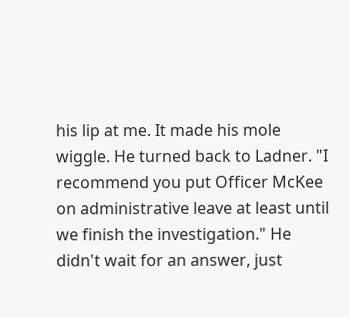his lip at me. It made his mole wiggle. He turned back to Ladner. "I recommend you put Officer McKee on administrative leave at least until we finish the investigation." He didn't wait for an answer, just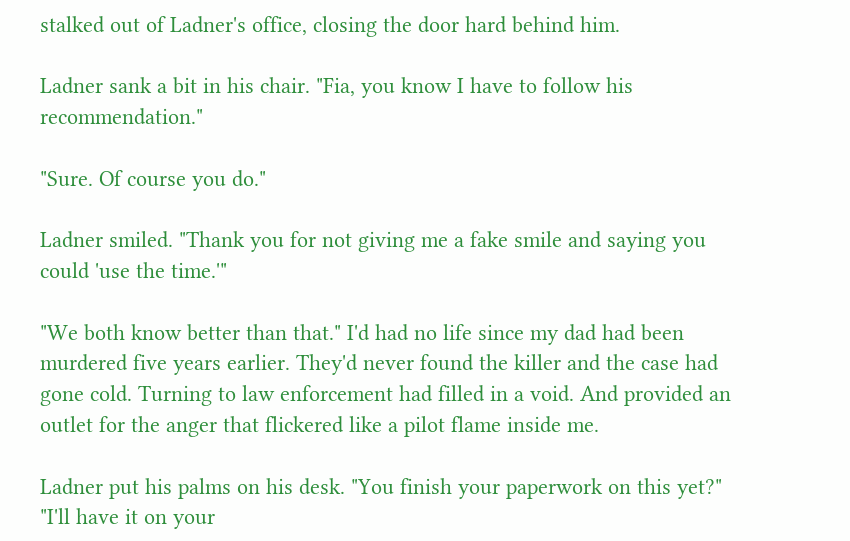stalked out of Ladner's office, closing the door hard behind him.

Ladner sank a bit in his chair. "Fia, you know I have to follow his recommendation."

"Sure. Of course you do."

Ladner smiled. "Thank you for not giving me a fake smile and saying you could 'use the time.'"

"We both know better than that." I'd had no life since my dad had been murdered five years earlier. They'd never found the killer and the case had gone cold. Turning to law enforcement had filled in a void. And provided an outlet for the anger that flickered like a pilot flame inside me.

Ladner put his palms on his desk. "You finish your paperwork on this yet?" "I'll have it on your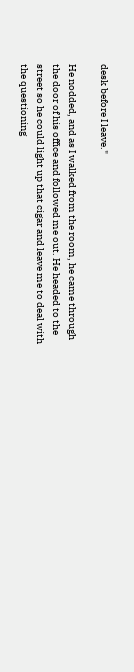desk before I leave."

He nodded, and as I walked from the room, he came through the door of his office and followed me out. He headed to the street so he could light up that cigar and leave me to deal with the questioning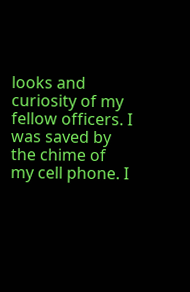looks and curiosity of my fellow officers. I was saved by the chime of my cell phone. I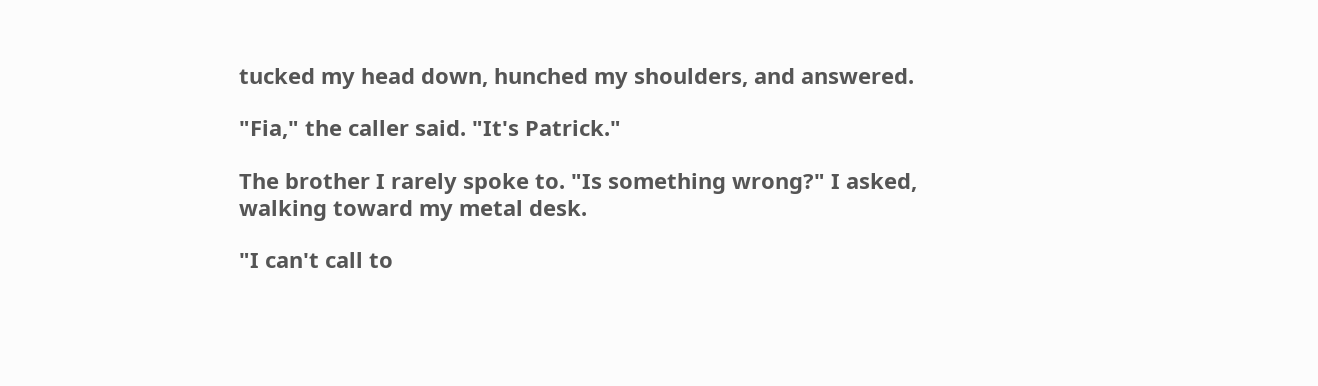tucked my head down, hunched my shoulders, and answered.

"Fia," the caller said. "It's Patrick."

The brother I rarely spoke to. "Is something wrong?" I asked, walking toward my metal desk.

"I can't call to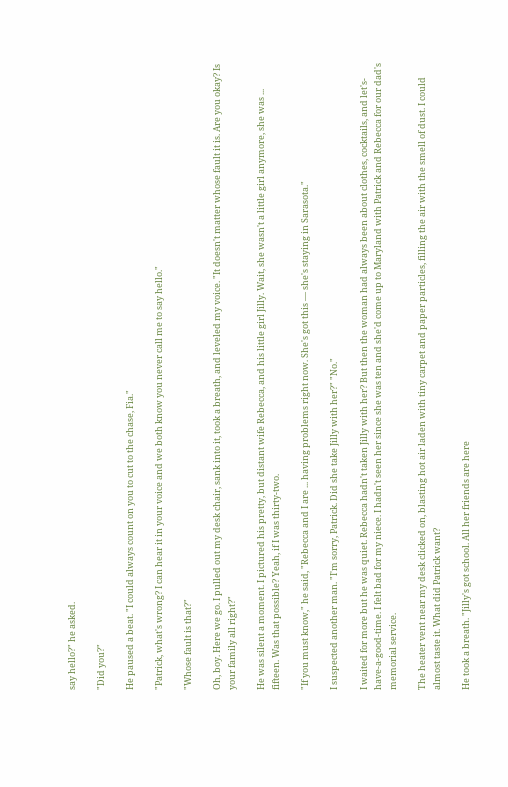say hello?" he asked.

"Did you?"

He paused a beat. "I could always count on you to cut to the chase, Fia."

"Patrick, what's wrong? I can hear it in your voice and we both know you never call me to say hello."

"Whose fault is that?"

Oh, boy. Here we go. I pulled out my desk chair, sank into it, took a breath, and leveled my voice. "It doesn't matter whose fault it is. Are you okay? Is your family all right?"

He was silent a moment. I pictured his pretty, but distant wife Rebecca, and his little girl Jilly. Wait, she wasn't a little girl anymore, she was ... fifteen. Was that possible? Yeah, if I was thirty-two.

"If you must know," he said, "Rebecca and I are ... having problems right now. She's got this — she's staying in Sarasota."

I suspected another man. "I'm sorry, Patrick. Did she take Jilly with her?" "No."

I waited for more but he was quiet. Rebecca hadn't taken Jilly with her? But then the woman had always been about clothes, cocktails, and let's-have-a-good-time. I felt bad for my niece. I hadn't seen her since she was ten and she'd come up to Maryland with Patrick and Rebecca for our dad's memorial service.

The heater vent near my desk clicked on, blasting hot air laden with tiny carpet and paper particles, filling the air with the smell of dust. I could almost taste it. What did Patrick want?

He took a breath. "Jilly's got school. All her friends are here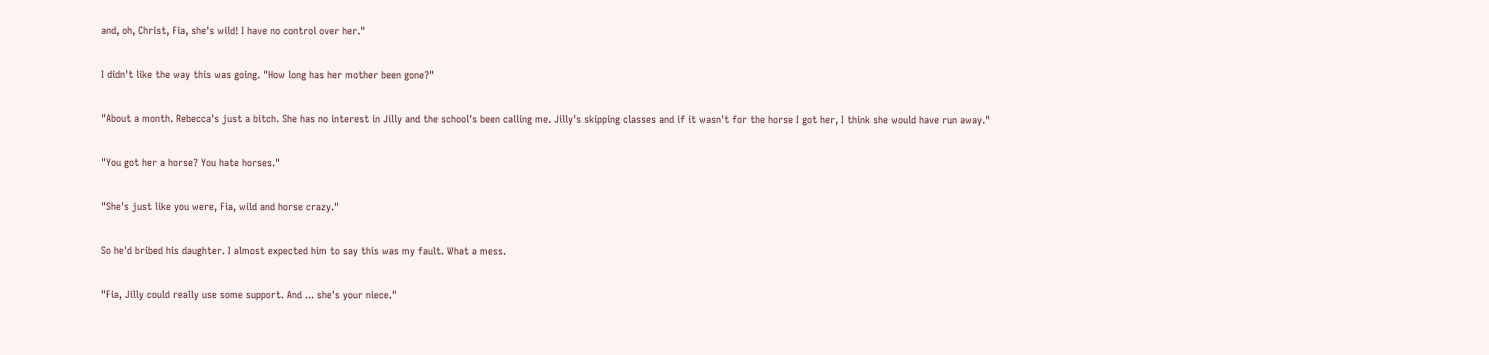and, oh, Christ, Fia, she's wild! I have no control over her."

I didn't like the way this was going. "How long has her mother been gone?"

"About a month. Rebecca's just a bitch. She has no interest in Jilly and the school's been calling me. Jilly's skipping classes and if it wasn't for the horse I got her, I think she would have run away."

"You got her a horse? You hate horses."

"She's just like you were, Fia, wild and horse crazy."

So he'd bribed his daughter. I almost expected him to say this was my fault. What a mess.

"Fia, Jilly could really use some support. And ... she's your niece."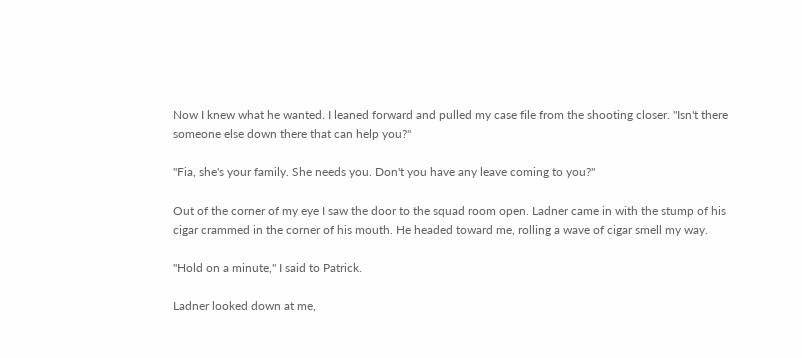Now I knew what he wanted. I leaned forward and pulled my case file from the shooting closer. "Isn't there someone else down there that can help you?"

"Fia, she's your family. She needs you. Don't you have any leave coming to you?"

Out of the corner of my eye I saw the door to the squad room open. Ladner came in with the stump of his cigar crammed in the corner of his mouth. He headed toward me, rolling a wave of cigar smell my way.

"Hold on a minute," I said to Patrick.

Ladner looked down at me,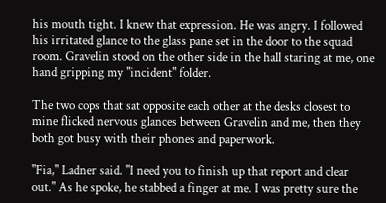his mouth tight. I knew that expression. He was angry. I followed his irritated glance to the glass pane set in the door to the squad room. Gravelin stood on the other side in the hall staring at me, one hand gripping my "incident" folder.

The two cops that sat opposite each other at the desks closest to mine flicked nervous glances between Gravelin and me, then they both got busy with their phones and paperwork.

"Fia," Ladner said. "I need you to finish up that report and clear out." As he spoke, he stabbed a finger at me. I was pretty sure the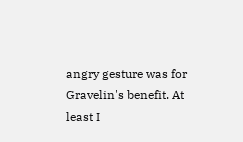angry gesture was for Gravelin's benefit. At least I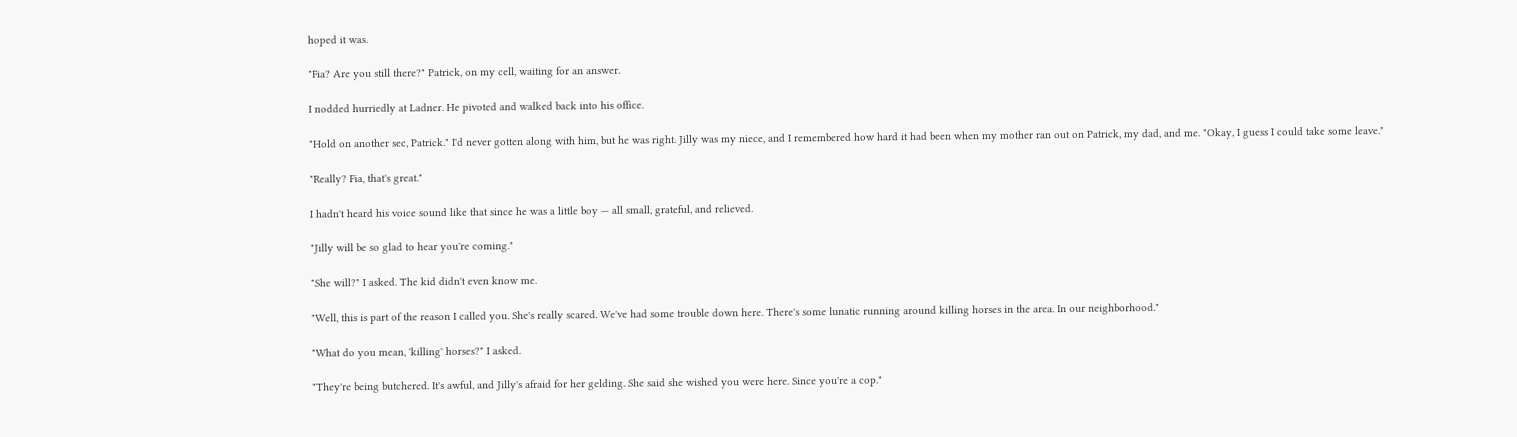hoped it was.

"Fia? Are you still there?" Patrick, on my cell, waiting for an answer.

I nodded hurriedly at Ladner. He pivoted and walked back into his office.

"Hold on another sec, Patrick." I'd never gotten along with him, but he was right. Jilly was my niece, and I remembered how hard it had been when my mother ran out on Patrick, my dad, and me. "Okay, I guess I could take some leave."

"Really? Fia, that's great."

I hadn't heard his voice sound like that since he was a little boy — all small, grateful, and relieved.

"Jilly will be so glad to hear you're coming."

"She will?" I asked. The kid didn't even know me.

"Well, this is part of the reason I called you. She's really scared. We've had some trouble down here. There's some lunatic running around killing horses in the area. In our neighborhood."

"What do you mean, 'killing' horses?" I asked.

"They're being butchered. It's awful, and Jilly's afraid for her gelding. She said she wished you were here. Since you're a cop."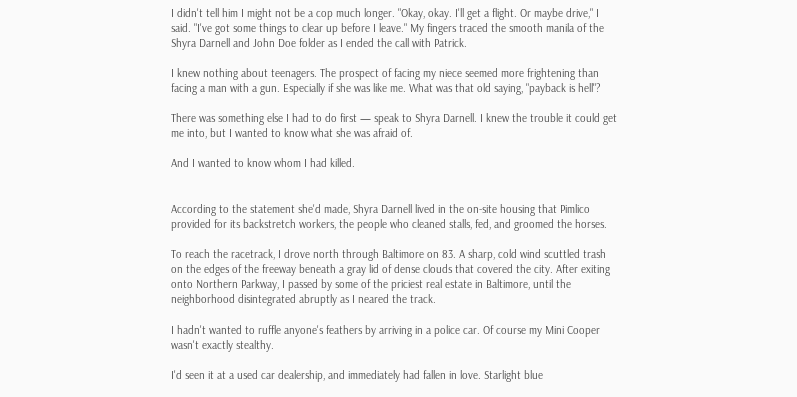I didn't tell him I might not be a cop much longer. "Okay, okay. I'll get a flight. Or maybe drive," I said. "I've got some things to clear up before I leave." My fingers traced the smooth manila of the Shyra Darnell and John Doe folder as I ended the call with Patrick.

I knew nothing about teenagers. The prospect of facing my niece seemed more frightening than facing a man with a gun. Especially if she was like me. What was that old saying, "payback is hell"?

There was something else I had to do first — speak to Shyra Darnell. I knew the trouble it could get me into, but I wanted to know what she was afraid of.

And I wanted to know whom I had killed.


According to the statement she'd made, Shyra Darnell lived in the on-site housing that Pimlico provided for its backstretch workers, the people who cleaned stalls, fed, and groomed the horses.

To reach the racetrack, I drove north through Baltimore on 83. A sharp, cold wind scuttled trash on the edges of the freeway beneath a gray lid of dense clouds that covered the city. After exiting onto Northern Parkway, I passed by some of the priciest real estate in Baltimore, until the neighborhood disintegrated abruptly as I neared the track.

I hadn't wanted to ruffle anyone's feathers by arriving in a police car. Of course my Mini Cooper wasn't exactly stealthy.

I'd seen it at a used car dealership, and immediately had fallen in love. Starlight blue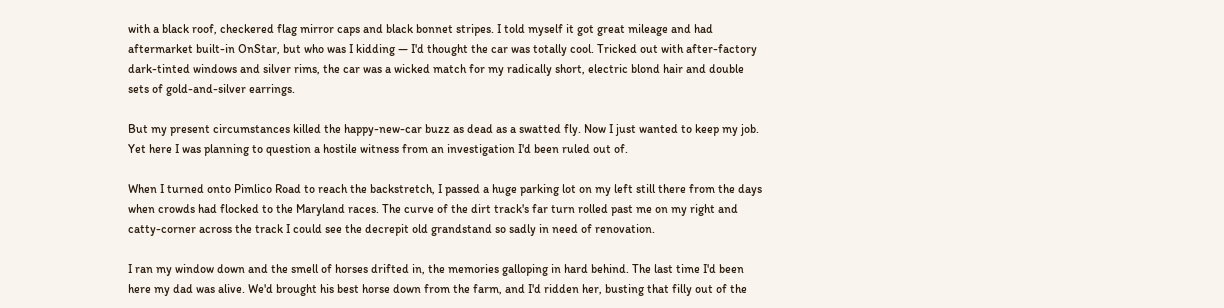with a black roof, checkered flag mirror caps and black bonnet stripes. I told myself it got great mileage and had aftermarket built-in OnStar, but who was I kidding — I'd thought the car was totally cool. Tricked out with after-factory dark-tinted windows and silver rims, the car was a wicked match for my radically short, electric blond hair and double sets of gold-and-silver earrings.

But my present circumstances killed the happy-new-car buzz as dead as a swatted fly. Now I just wanted to keep my job. Yet here I was planning to question a hostile witness from an investigation I'd been ruled out of.

When I turned onto Pimlico Road to reach the backstretch, I passed a huge parking lot on my left still there from the days when crowds had flocked to the Maryland races. The curve of the dirt track's far turn rolled past me on my right and catty-corner across the track I could see the decrepit old grandstand so sadly in need of renovation.

I ran my window down and the smell of horses drifted in, the memories galloping in hard behind. The last time I'd been here my dad was alive. We'd brought his best horse down from the farm, and I'd ridden her, busting that filly out of the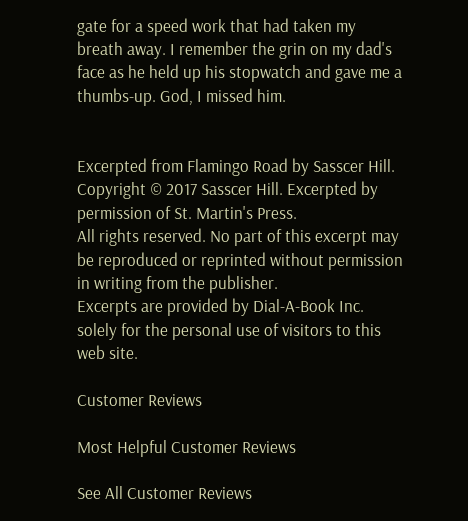gate for a speed work that had taken my breath away. I remember the grin on my dad's face as he held up his stopwatch and gave me a thumbs-up. God, I missed him.


Excerpted from Flamingo Road by Sasscer Hill. Copyright © 2017 Sasscer Hill. Excerpted by permission of St. Martin's Press.
All rights reserved. No part of this excerpt may be reproduced or reprinted without permission in writing from the publisher.
Excerpts are provided by Dial-A-Book Inc. solely for the personal use of visitors to this web site.

Customer Reviews

Most Helpful Customer Reviews

See All Customer Reviews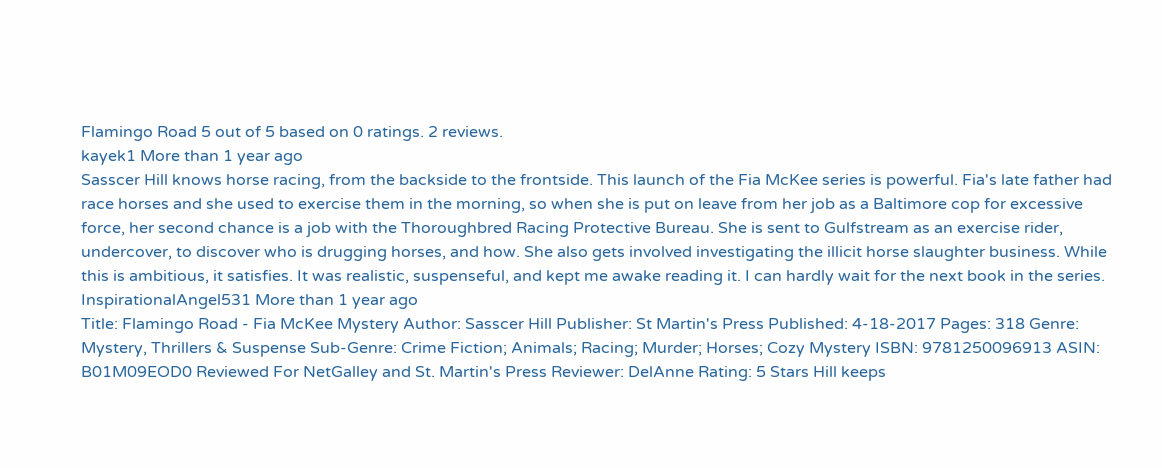Flamingo Road 5 out of 5 based on 0 ratings. 2 reviews.
kayek1 More than 1 year ago
Sasscer Hill knows horse racing, from the backside to the frontside. This launch of the Fia McKee series is powerful. Fia's late father had race horses and she used to exercise them in the morning, so when she is put on leave from her job as a Baltimore cop for excessive force, her second chance is a job with the Thoroughbred Racing Protective Bureau. She is sent to Gulfstream as an exercise rider, undercover, to discover who is drugging horses, and how. She also gets involved investigating the illicit horse slaughter business. While this is ambitious, it satisfies. It was realistic, suspenseful, and kept me awake reading it. I can hardly wait for the next book in the series.
InspirationalAngel531 More than 1 year ago
Title: Flamingo Road - Fia McKee Mystery Author: Sasscer Hill Publisher: St Martin's Press Published: 4-18-2017 Pages: 318 Genre: Mystery, Thrillers & Suspense Sub-Genre: Crime Fiction; Animals; Racing; Murder; Horses; Cozy Mystery ISBN: 9781250096913 ASIN: B01M09EOD0 Reviewed For NetGalley and St. Martin's Press Reviewer: DelAnne Rating: 5 Stars Hill keeps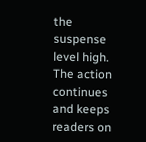the suspense level high. The action continues and keeps readers on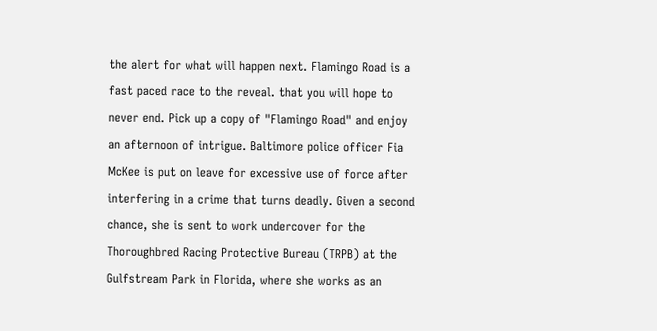the alert for what will happen next. Flamingo Road is a fast paced race to the reveal. that you will hope to never end. Pick up a copy of "Flamingo Road" and enjoy an afternoon of intrigue. Baltimore police officer Fia McKee is put on leave for excessive use of force after interfering in a crime that turns deadly. Given a second chance, she is sent to work undercover for the Thoroughbred Racing Protective Bureau (TRPB) at the Gulfstream Park in Florida, where she works as an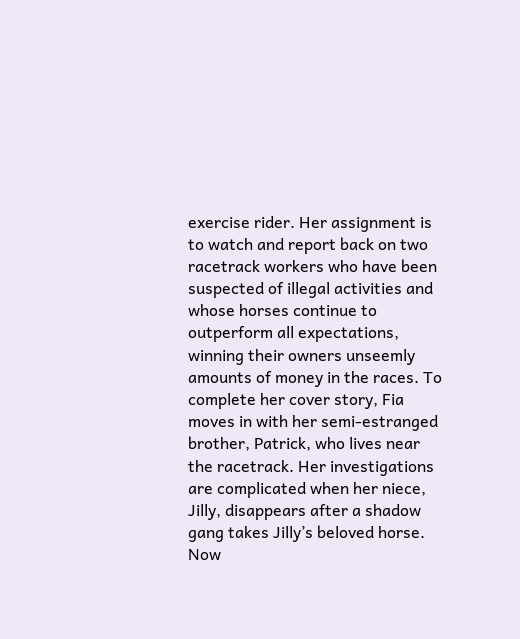exercise rider. Her assignment is to watch and report back on two racetrack workers who have been suspected of illegal activities and whose horses continue to outperform all expectations, winning their owners unseemly amounts of money in the races. To complete her cover story, Fia moves in with her semi-estranged brother, Patrick, who lives near the racetrack. Her investigations are complicated when her niece, Jilly, disappears after a shadow gang takes Jilly’s beloved horse. Now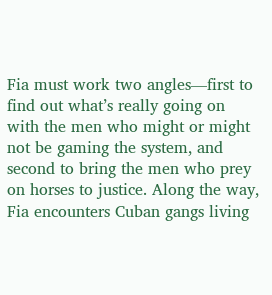Fia must work two angles—first to find out what’s really going on with the men who might or might not be gaming the system, and second to bring the men who prey on horses to justice. Along the way, Fia encounters Cuban gangs living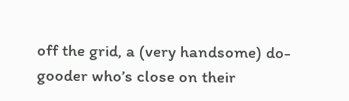off the grid, a (very handsome) do-gooder who’s close on their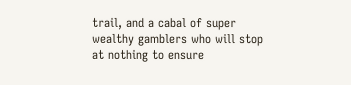trail, and a cabal of super wealthy gamblers who will stop at nothing to ensure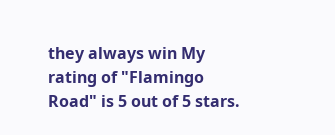they always win My rating of "Flamingo Road" is 5 out of 5 stars.